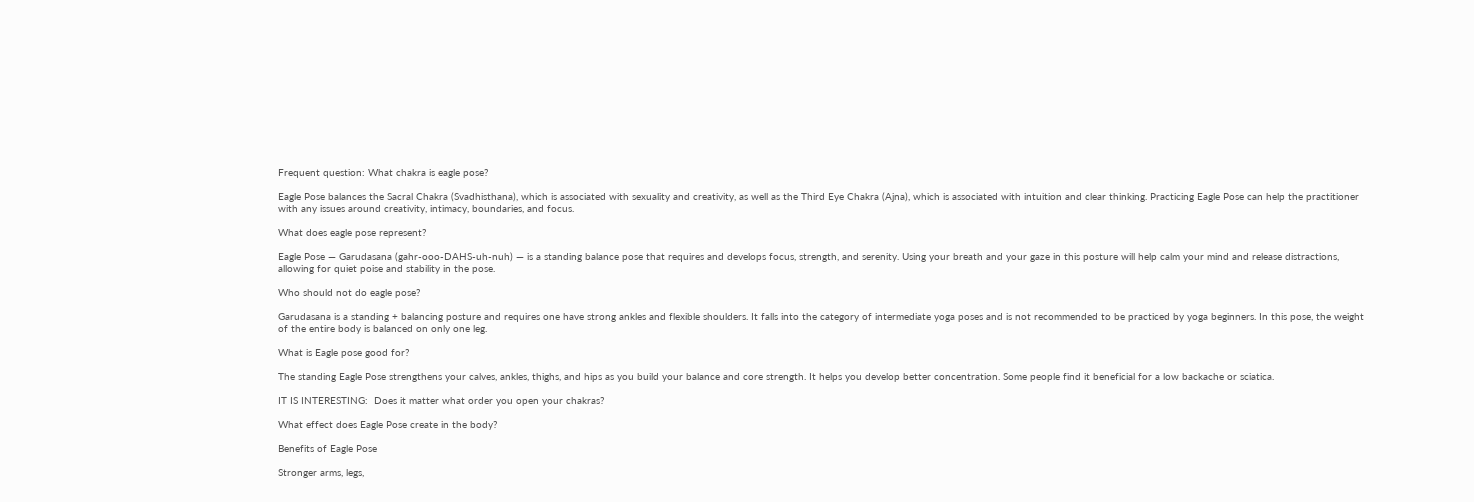Frequent question: What chakra is eagle pose?

Eagle Pose balances the Sacral Chakra (Svadhisthana), which is associated with sexuality and creativity, as well as the Third Eye Chakra (Ajna), which is associated with intuition and clear thinking. Practicing Eagle Pose can help the practitioner with any issues around creativity, intimacy, boundaries, and focus.

What does eagle pose represent?

Eagle Pose — Garudasana (gahr-ooo-DAHS-uh-nuh) — is a standing balance pose that requires and develops focus, strength, and serenity. Using your breath and your gaze in this posture will help calm your mind and release distractions, allowing for quiet poise and stability in the pose.

Who should not do eagle pose?

Garudasana is a standing + balancing posture and requires one have strong ankles and flexible shoulders. It falls into the category of intermediate yoga poses and is not recommended to be practiced by yoga beginners. In this pose, the weight of the entire body is balanced on only one leg.

What is Eagle pose good for?

The standing Eagle Pose strengthens your calves, ankles, thighs, and hips as you build your balance and core strength. It helps you develop better concentration. Some people find it beneficial for a low backache or sciatica.

IT IS INTERESTING:  Does it matter what order you open your chakras?

What effect does Eagle Pose create in the body?

Benefits of Eagle Pose

Stronger arms, legs,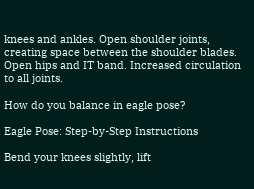knees and ankles. Open shoulder joints, creating space between the shoulder blades. Open hips and IT band. Increased circulation to all joints.

How do you balance in eagle pose?

Eagle Pose: Step-by-Step Instructions

Bend your knees slightly, lift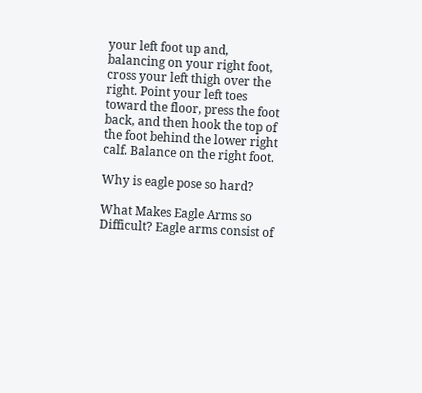your left foot up and, balancing on your right foot, cross your left thigh over the right. Point your left toes toward the floor, press the foot back, and then hook the top of the foot behind the lower right calf. Balance on the right foot.

Why is eagle pose so hard?

What Makes Eagle Arms so Difficult? Eagle arms consist of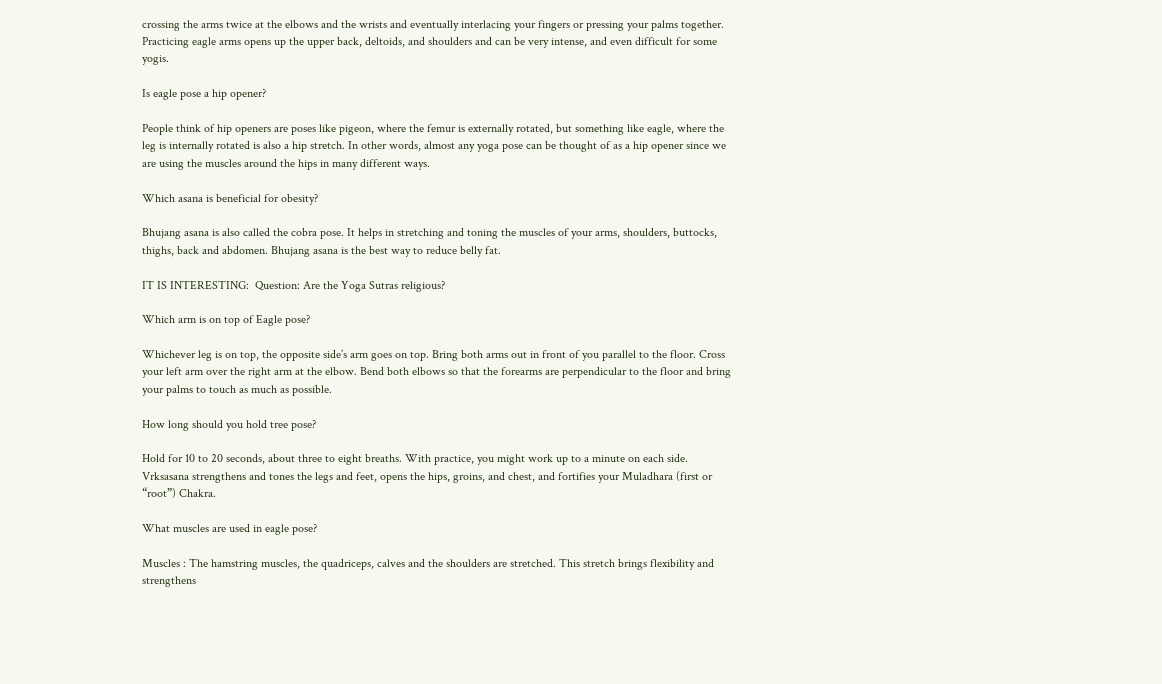crossing the arms twice at the elbows and the wrists and eventually interlacing your fingers or pressing your palms together. Practicing eagle arms opens up the upper back, deltoids, and shoulders and can be very intense, and even difficult for some yogis.

Is eagle pose a hip opener?

People think of hip openers are poses like pigeon, where the femur is externally rotated, but something like eagle, where the leg is internally rotated is also a hip stretch. In other words, almost any yoga pose can be thought of as a hip opener since we are using the muscles around the hips in many different ways.

Which asana is beneficial for obesity?

Bhujang asana is also called the cobra pose. It helps in stretching and toning the muscles of your arms, shoulders, buttocks, thighs, back and abdomen. Bhujang asana is the best way to reduce belly fat.

IT IS INTERESTING:  Question: Are the Yoga Sutras religious?

Which arm is on top of Eagle pose?

Whichever leg is on top, the opposite side’s arm goes on top. Bring both arms out in front of you parallel to the floor. Cross your left arm over the right arm at the elbow. Bend both elbows so that the forearms are perpendicular to the floor and bring your palms to touch as much as possible.

How long should you hold tree pose?

Hold for 10 to 20 seconds, about three to eight breaths. With practice, you might work up to a minute on each side. Vrksasana strengthens and tones the legs and feet, opens the hips, groins, and chest, and fortifies your Muladhara (first or “root”) Chakra.

What muscles are used in eagle pose?

Muscles : The hamstring muscles, the quadriceps, calves and the shoulders are stretched. This stretch brings flexibility and strengthens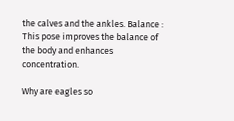the calves and the ankles. Balance : This pose improves the balance of the body and enhances concentration.

Why are eagles so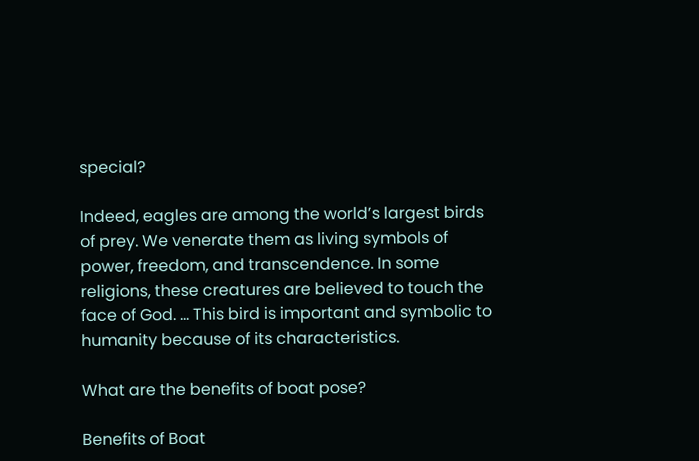special?

Indeed, eagles are among the world’s largest birds of prey. We venerate them as living symbols of power, freedom, and transcendence. In some religions, these creatures are believed to touch the face of God. … This bird is important and symbolic to humanity because of its characteristics.

What are the benefits of boat pose?

Benefits of Boat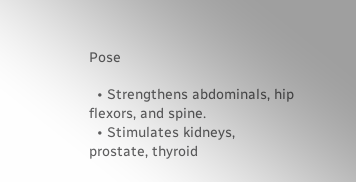Pose

  • Strengthens abdominals, hip flexors, and spine.
  • Stimulates kidneys, prostate, thyroid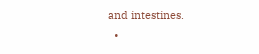and intestines.
  •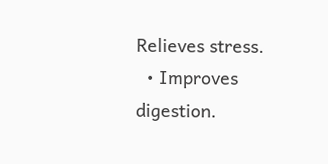Relieves stress.
  • Improves digestion.